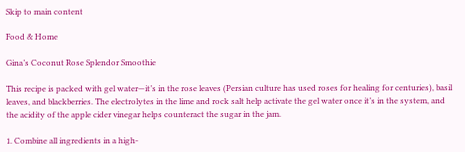Skip to main content

Food & Home

Gina’s Coconut Rose Splendor Smoothie

This recipe is packed with gel water—it’s in the rose leaves (Persian culture has used roses for healing for centuries), basil leaves, and blackberries. The electrolytes in the lime and rock salt help activate the gel water once it’s in the system, and the acidity of the apple cider vinegar helps counteract the sugar in the jam.

1. Combine all ingredients in a high-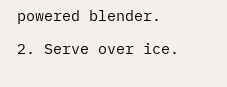powered blender.

2. Serve over ice.